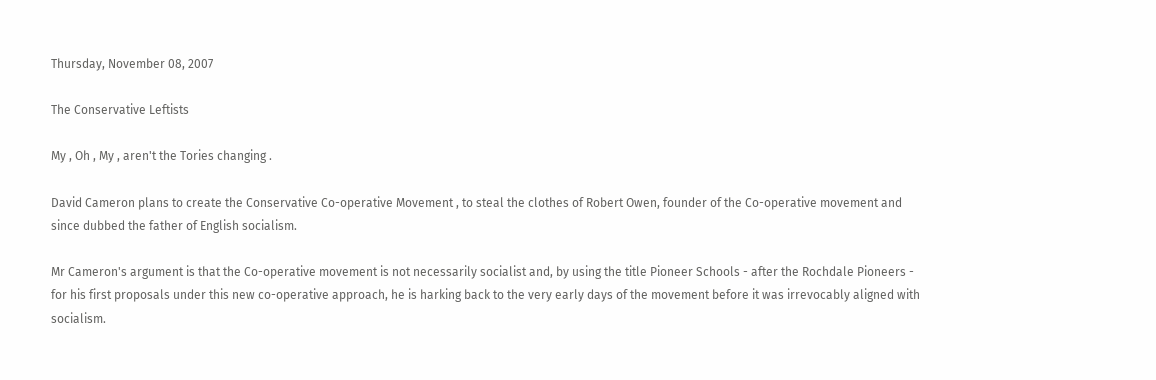Thursday, November 08, 2007

The Conservative Leftists

My , Oh , My , aren't the Tories changing .

David Cameron plans to create the Conservative Co-operative Movement , to steal the clothes of Robert Owen, founder of the Co-operative movement and since dubbed the father of English socialism.

Mr Cameron's argument is that the Co-operative movement is not necessarily socialist and, by using the title Pioneer Schools - after the Rochdale Pioneers - for his first proposals under this new co-operative approach, he is harking back to the very early days of the movement before it was irrevocably aligned with socialism.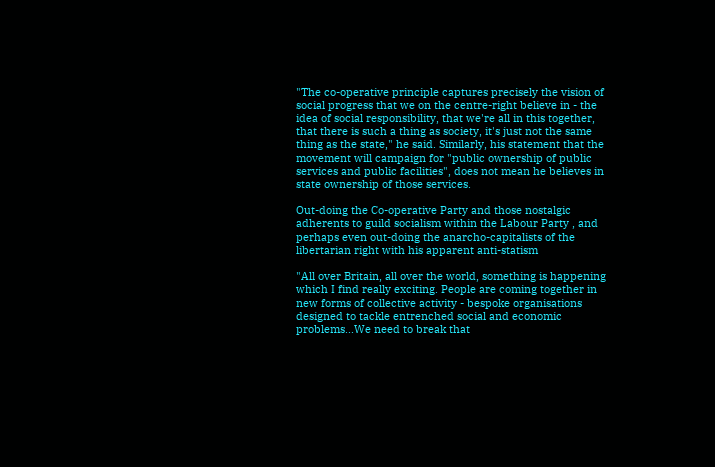"The co-operative principle captures precisely the vision of social progress that we on the centre-right believe in - the idea of social responsibility, that we're all in this together, that there is such a thing as society, it's just not the same thing as the state," he said. Similarly, his statement that the movement will campaign for "public ownership of public services and public facilities", does not mean he believes in state ownership of those services.

Out-doing the Co-operative Party and those nostalgic adherents to guild socialism within the Labour Party , and perhaps even out-doing the anarcho-capitalists of the libertarian right with his apparent anti-statism

"All over Britain, all over the world, something is happening which I find really exciting. People are coming together in new forms of collective activity - bespoke organisations designed to tackle entrenched social and economic problems...We need to break that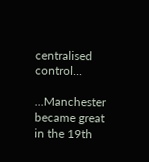centralised control...

...Manchester became great in the 19th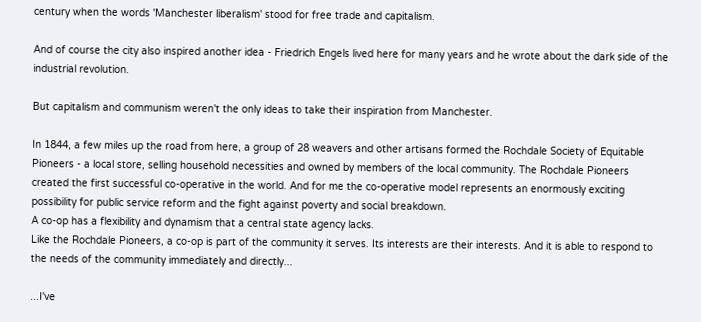century when the words 'Manchester liberalism' stood for free trade and capitalism.

And of course the city also inspired another idea - Friedrich Engels lived here for many years and he wrote about the dark side of the industrial revolution.

But capitalism and communism weren't the only ideas to take their inspiration from Manchester.

In 1844, a few miles up the road from here, a group of 28 weavers and other artisans formed the Rochdale Society of Equitable Pioneers - a local store, selling household necessities and owned by members of the local community. The Rochdale Pioneers created the first successful co-operative in the world. And for me the co-operative model represents an enormously exciting possibility for public service reform and the fight against poverty and social breakdown.
A co-op has a flexibility and dynamism that a central state agency lacks.
Like the Rochdale Pioneers, a co-op is part of the community it serves. Its interests are their interests. And it is able to respond to the needs of the community immediately and directly...

...I've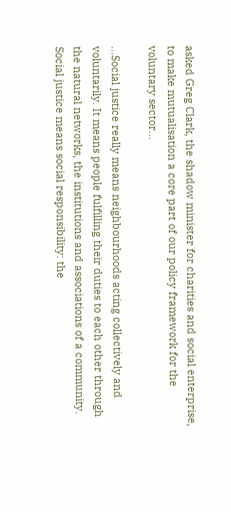asked Greg Clark, the shadow minister for charities and social enterprise, to make mutualisation a core part of our policy framework for the voluntary sector...

...Social justice really means neighbourhoods acting collectively and voluntarily. It means people fulfilling their duties to each other through the natural networks, the institutions and associations of a community.
Social justice means social responsibility: the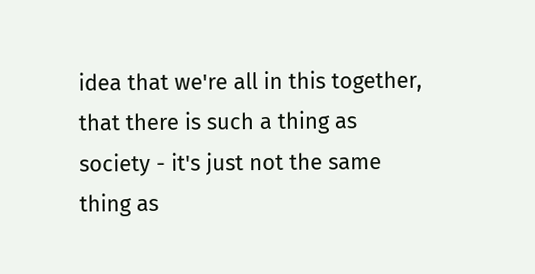idea that we're all in this together, that there is such a thing as society - it's just not the same thing as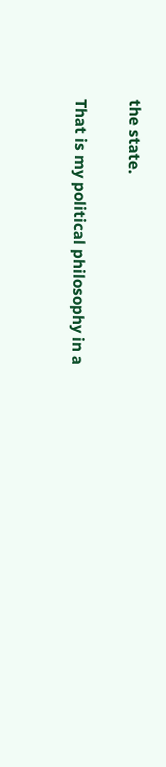the state.

That is my political philosophy in a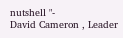nutshell "-
David Cameron , Leader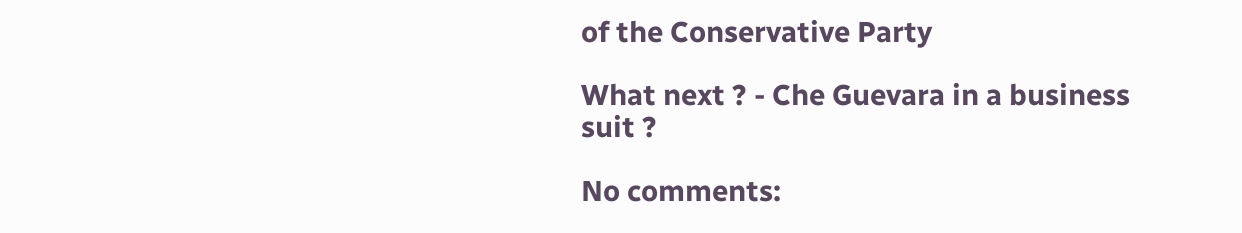of the Conservative Party

What next ? - Che Guevara in a business suit ?

No comments: